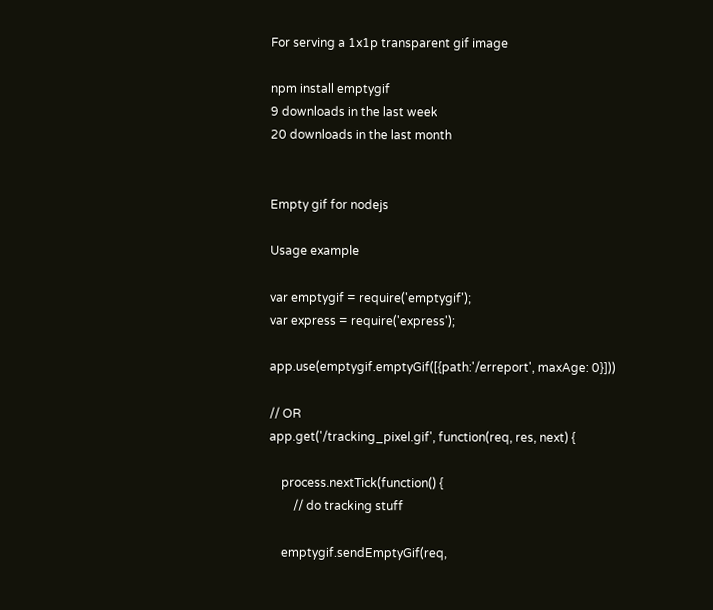For serving a 1x1p transparent gif image

npm install emptygif
9 downloads in the last week
20 downloads in the last month


Empty gif for nodejs

Usage example

var emptygif = require('emptygif');
var express = require('express');

app.use(emptygif.emptyGif([{path:'/erreport', maxAge: 0}]))

// OR
app.get('/tracking_pixel.gif', function(req, res, next) {

    process.nextTick(function() {
        // do tracking stuff

    emptygif.sendEmptyGif(req,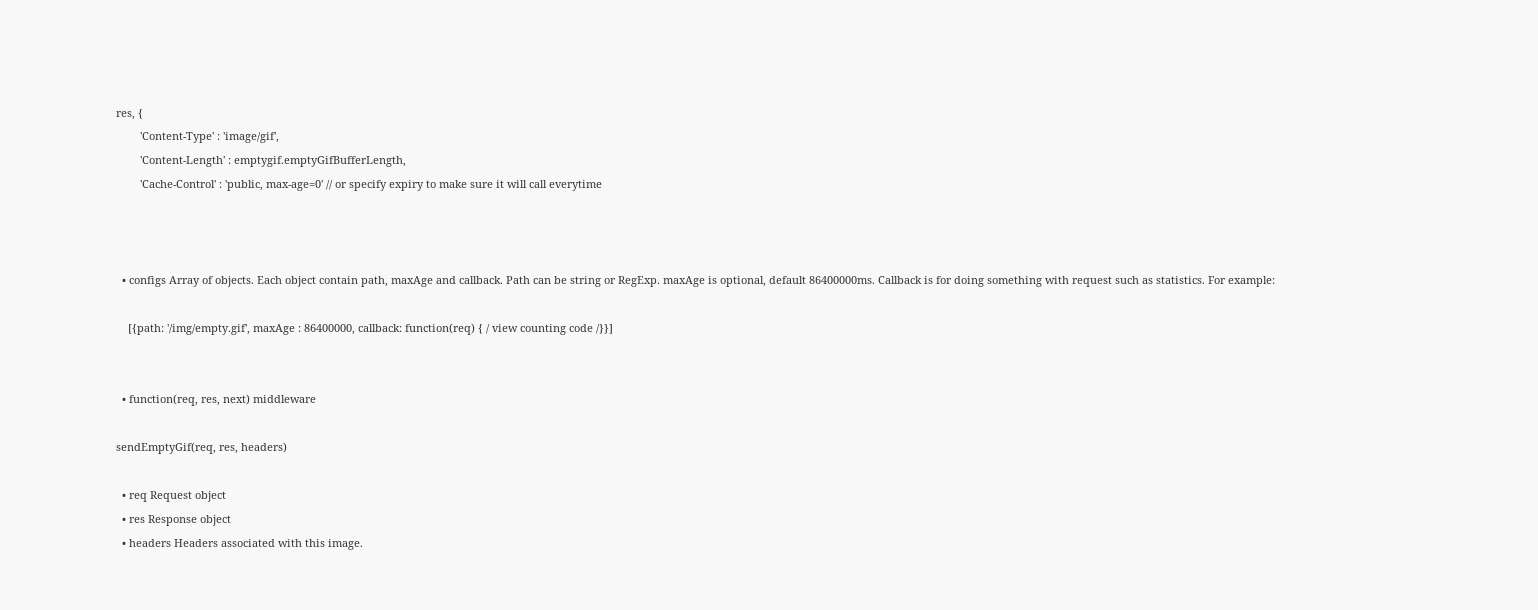res, {
        'Content-Type' : 'image/gif',
        'Content-Length' : emptygif.emptyGifBufferLength,
        'Cache-Control' : 'public, max-age=0' // or specify expiry to make sure it will call everytime



  • configs Array of objects. Each object contain path, maxAge and callback. Path can be string or RegExp. maxAge is optional, default 86400000ms. Callback is for doing something with request such as statistics. For example:

    [{path: '/img/empty.gif', maxAge : 86400000, callback: function(req) { / view counting code /}}]


  • function(req, res, next) middleware

sendEmptyGif(req, res, headers)

  • req Request object
  • res Response object
  • headers Headers associated with this image.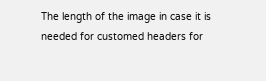The length of the image in case it is needed for customed headers for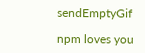sendEmptyGif

npm loves you